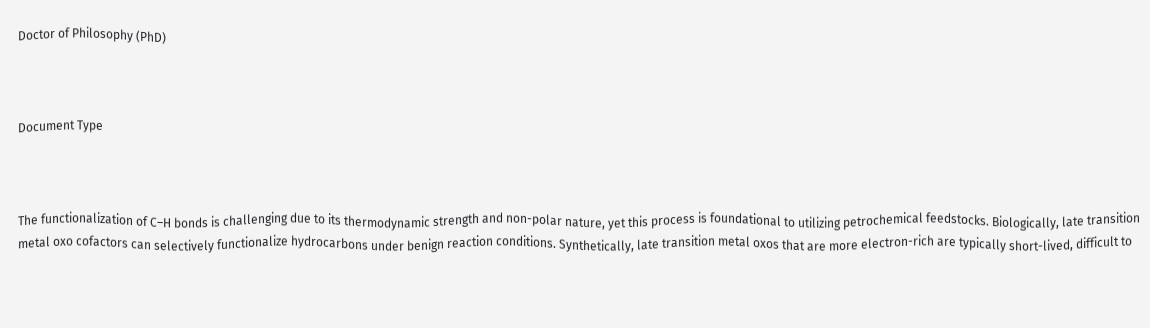Doctor of Philosophy (PhD)



Document Type



The functionalization of C–H bonds is challenging due to its thermodynamic strength and non-polar nature, yet this process is foundational to utilizing petrochemical feedstocks. Biologically, late transition metal oxo cofactors can selectively functionalize hydrocarbons under benign reaction conditions. Synthetically, late transition metal oxos that are more electron-rich are typically short-lived, difficult to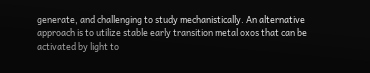generate, and challenging to study mechanistically. An alternative approach is to utilize stable early transition metal oxos that can be activated by light to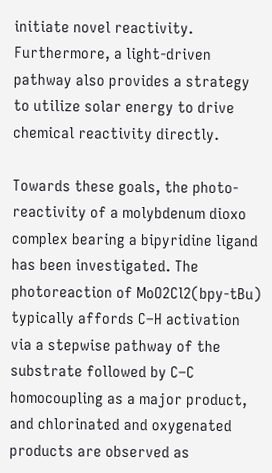initiate novel reactivity. Furthermore, a light-driven pathway also provides a strategy to utilize solar energy to drive chemical reactivity directly.

Towards these goals, the photo-reactivity of a molybdenum dioxo complex bearing a bipyridine ligand has been investigated. The photoreaction of MoO2Cl2(bpy-tBu) typically affords C–H activation via a stepwise pathway of the substrate followed by C–C homocoupling as a major product, and chlorinated and oxygenated products are observed as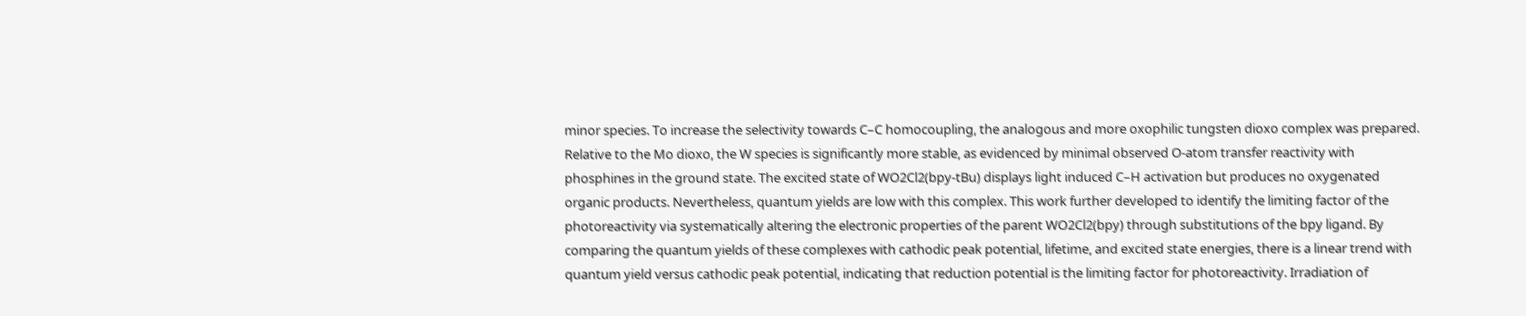minor species. To increase the selectivity towards C–C homocoupling, the analogous and more oxophilic tungsten dioxo complex was prepared. Relative to the Mo dioxo, the W species is significantly more stable, as evidenced by minimal observed O-atom transfer reactivity with phosphines in the ground state. The excited state of WO2Cl2(bpy-tBu) displays light induced C–H activation but produces no oxygenated organic products. Nevertheless, quantum yields are low with this complex. This work further developed to identify the limiting factor of the photoreactivity via systematically altering the electronic properties of the parent WO2Cl2(bpy) through substitutions of the bpy ligand. By comparing the quantum yields of these complexes with cathodic peak potential, lifetime, and excited state energies, there is a linear trend with quantum yield versus cathodic peak potential, indicating that reduction potential is the limiting factor for photoreactivity. Irradiation of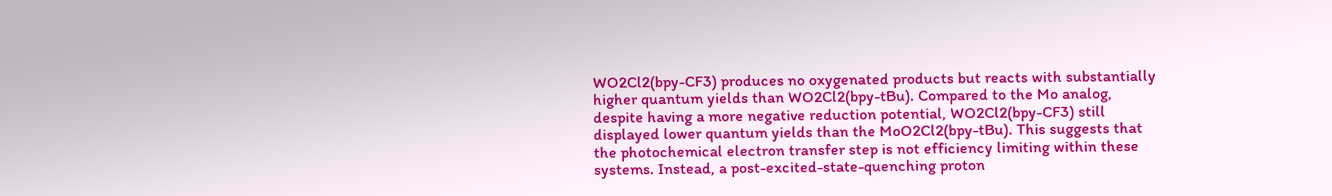WO2Cl2(bpy-CF3) produces no oxygenated products but reacts with substantially higher quantum yields than WO2Cl2(bpy-tBu). Compared to the Mo analog, despite having a more negative reduction potential, WO2Cl2(bpy-CF3) still displayed lower quantum yields than the MoO2Cl2(bpy-tBu). This suggests that the photochemical electron transfer step is not efficiency limiting within these systems. Instead, a post-excited-state-quenching proton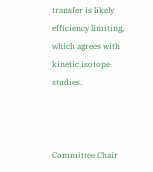transfer is likely efficiency limiting, which agrees with kinetic isotope studies.



Committee Chair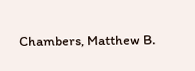Chambers, Matthew B.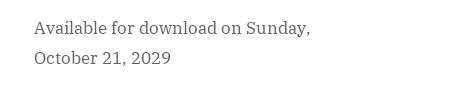Available for download on Sunday, October 21, 2029